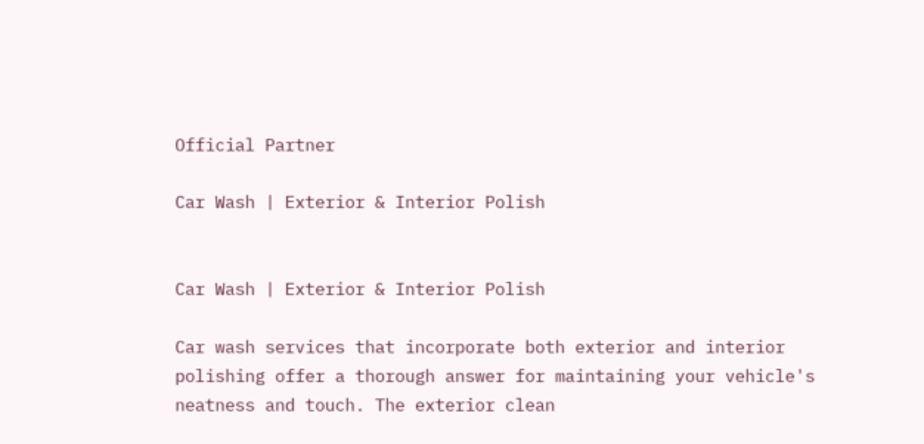Official Partner

Car Wash | Exterior & Interior Polish


Car Wash | Exterior & Interior Polish

Car wash services that incorporate both exterior and interior polishing offer a thorough answer for maintaining your vehicle's neatness and touch. The exterior clean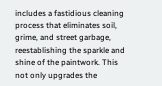includes a fastidious cleaning process that eliminates soil, grime, and street garbage, reestablishing the sparkle and shine of the paintwork. This not only upgrades the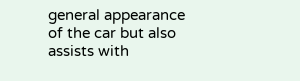general appearance of the car but also assists with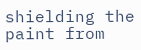shielding the paint from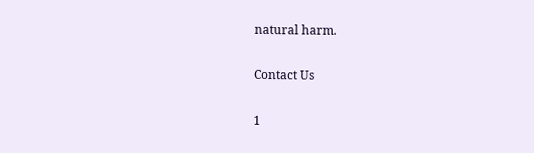natural harm.

Contact Us

1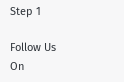Step 1

Follow Us On